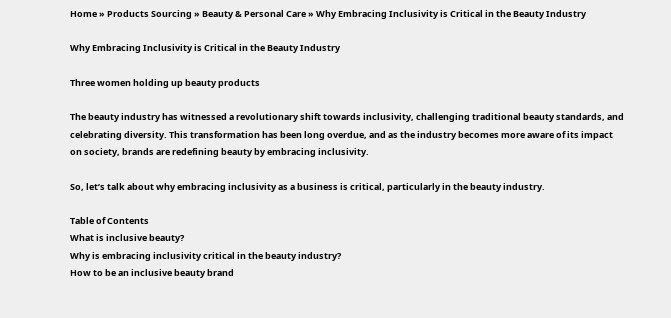Home » Products Sourcing » Beauty & Personal Care » Why Embracing Inclusivity is Critical in the Beauty Industry

Why Embracing Inclusivity is Critical in the Beauty Industry

Three women holding up beauty products

The beauty industry has witnessed a revolutionary shift towards inclusivity, challenging traditional beauty standards, and celebrating diversity. This transformation has been long overdue, and as the industry becomes more aware of its impact on society, brands are redefining beauty by embracing inclusivity.

So, let’s talk about why embracing inclusivity as a business is critical, particularly in the beauty industry.

Table of Contents
What is inclusive beauty?
Why is embracing inclusivity critical in the beauty industry?
How to be an inclusive beauty brand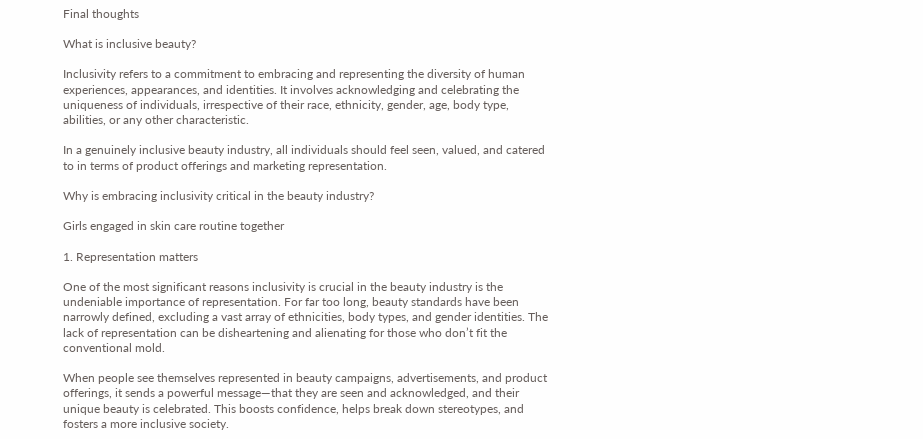Final thoughts

What is inclusive beauty?

Inclusivity refers to a commitment to embracing and representing the diversity of human experiences, appearances, and identities. It involves acknowledging and celebrating the uniqueness of individuals, irrespective of their race, ethnicity, gender, age, body type, abilities, or any other characteristic.

In a genuinely inclusive beauty industry, all individuals should feel seen, valued, and catered to in terms of product offerings and marketing representation.

Why is embracing inclusivity critical in the beauty industry?

Girls engaged in skin care routine together

1. Representation matters

One of the most significant reasons inclusivity is crucial in the beauty industry is the undeniable importance of representation. For far too long, beauty standards have been narrowly defined, excluding a vast array of ethnicities, body types, and gender identities. The lack of representation can be disheartening and alienating for those who don’t fit the conventional mold.

When people see themselves represented in beauty campaigns, advertisements, and product offerings, it sends a powerful message—that they are seen and acknowledged, and their unique beauty is celebrated. This boosts confidence, helps break down stereotypes, and fosters a more inclusive society.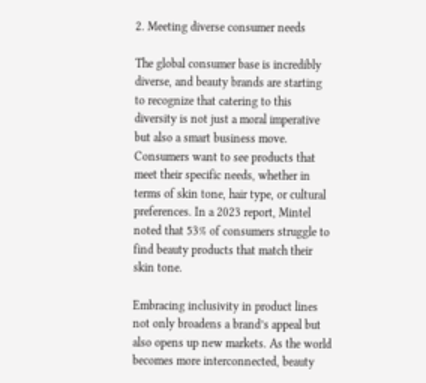2. Meeting diverse consumer needs

The global consumer base is incredibly diverse, and beauty brands are starting to recognize that catering to this diversity is not just a moral imperative but also a smart business move. Consumers want to see products that meet their specific needs, whether in terms of skin tone, hair type, or cultural preferences. In a 2023 report, Mintel noted that 53% of consumers struggle to find beauty products that match their skin tone.

Embracing inclusivity in product lines not only broadens a brand’s appeal but also opens up new markets. As the world becomes more interconnected, beauty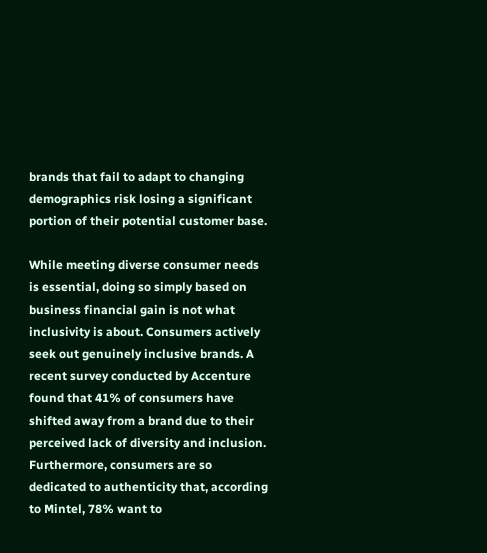brands that fail to adapt to changing demographics risk losing a significant portion of their potential customer base.

While meeting diverse consumer needs is essential, doing so simply based on business financial gain is not what inclusivity is about. Consumers actively seek out genuinely inclusive brands. A recent survey conducted by Accenture found that 41% of consumers have shifted away from a brand due to their perceived lack of diversity and inclusion. Furthermore, consumers are so dedicated to authenticity that, according to Mintel, 78% want to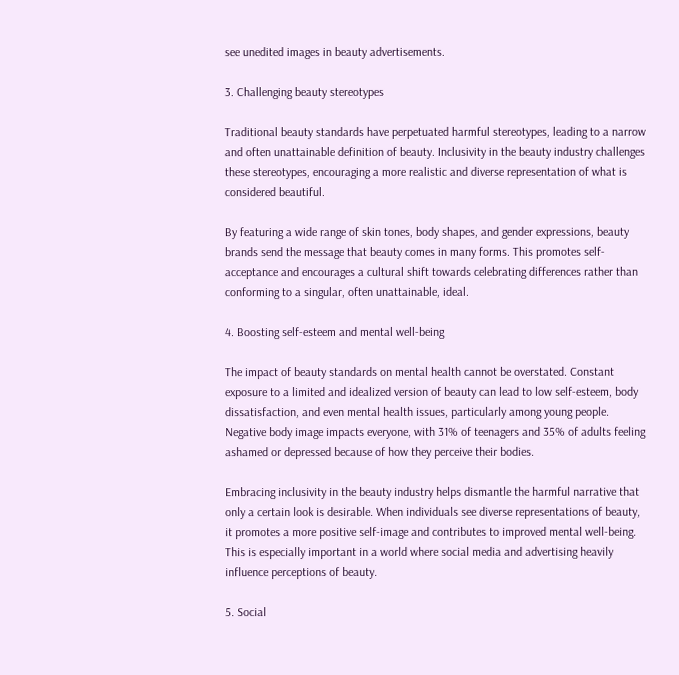see unedited images in beauty advertisements.

3. Challenging beauty stereotypes

Traditional beauty standards have perpetuated harmful stereotypes, leading to a narrow and often unattainable definition of beauty. Inclusivity in the beauty industry challenges these stereotypes, encouraging a more realistic and diverse representation of what is considered beautiful.

By featuring a wide range of skin tones, body shapes, and gender expressions, beauty brands send the message that beauty comes in many forms. This promotes self-acceptance and encourages a cultural shift towards celebrating differences rather than conforming to a singular, often unattainable, ideal.

4. Boosting self-esteem and mental well-being

The impact of beauty standards on mental health cannot be overstated. Constant exposure to a limited and idealized version of beauty can lead to low self-esteem, body dissatisfaction, and even mental health issues, particularly among young people. Negative body image impacts everyone, with 31% of teenagers and 35% of adults feeling ashamed or depressed because of how they perceive their bodies.

Embracing inclusivity in the beauty industry helps dismantle the harmful narrative that only a certain look is desirable. When individuals see diverse representations of beauty, it promotes a more positive self-image and contributes to improved mental well-being. This is especially important in a world where social media and advertising heavily influence perceptions of beauty.

5. Social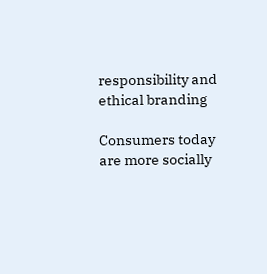responsibility and ethical branding

Consumers today are more socially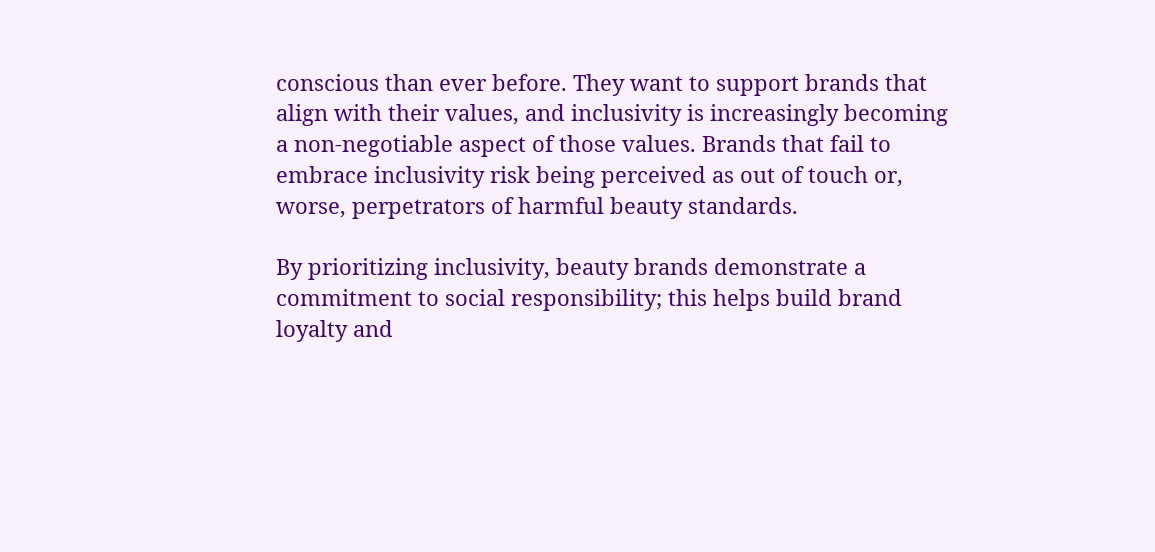conscious than ever before. They want to support brands that align with their values, and inclusivity is increasingly becoming a non-negotiable aspect of those values. Brands that fail to embrace inclusivity risk being perceived as out of touch or, worse, perpetrators of harmful beauty standards.

By prioritizing inclusivity, beauty brands demonstrate a commitment to social responsibility; this helps build brand loyalty and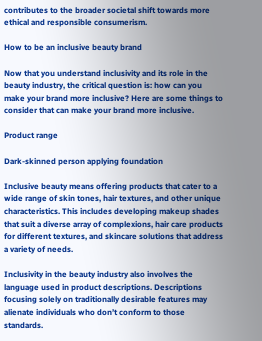contributes to the broader societal shift towards more ethical and responsible consumerism.

How to be an inclusive beauty brand

Now that you understand inclusivity and its role in the beauty industry, the critical question is: how can you make your brand more inclusive? Here are some things to consider that can make your brand more inclusive.

Product range

Dark-skinned person applying foundation

Inclusive beauty means offering products that cater to a wide range of skin tones, hair textures, and other unique characteristics. This includes developing makeup shades that suit a diverse array of complexions, hair care products for different textures, and skincare solutions that address a variety of needs.

Inclusivity in the beauty industry also involves the language used in product descriptions. Descriptions focusing solely on traditionally desirable features may alienate individuals who don’t conform to those standards.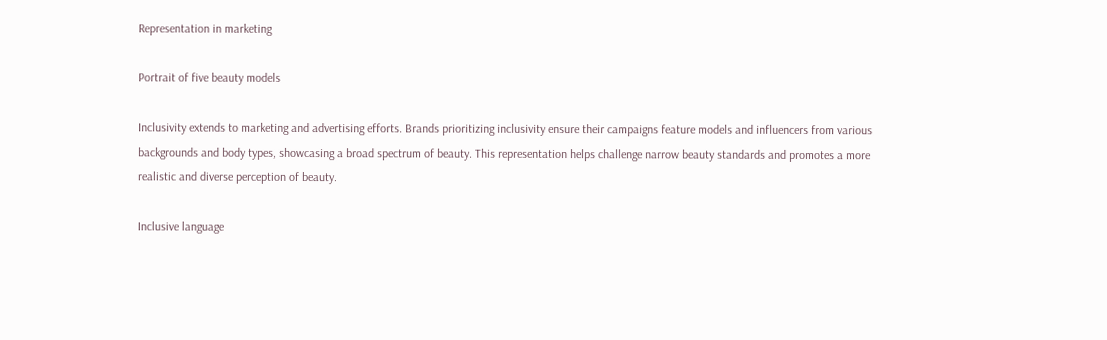Representation in marketing

Portrait of five beauty models

Inclusivity extends to marketing and advertising efforts. Brands prioritizing inclusivity ensure their campaigns feature models and influencers from various backgrounds and body types, showcasing a broad spectrum of beauty. This representation helps challenge narrow beauty standards and promotes a more realistic and diverse perception of beauty.

Inclusive language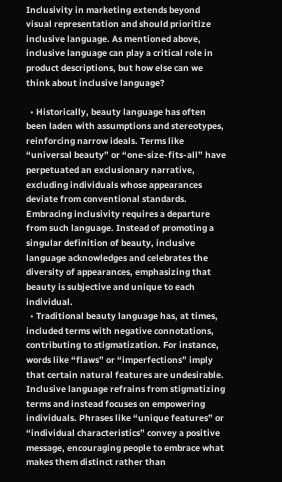Inclusivity in marketing extends beyond visual representation and should prioritize inclusive language. As mentioned above, inclusive language can play a critical role in product descriptions, but how else can we think about inclusive language?

  • Historically, beauty language has often been laden with assumptions and stereotypes, reinforcing narrow ideals. Terms like “universal beauty” or “one-size-fits-all” have perpetuated an exclusionary narrative, excluding individuals whose appearances deviate from conventional standards. Embracing inclusivity requires a departure from such language. Instead of promoting a singular definition of beauty, inclusive language acknowledges and celebrates the diversity of appearances, emphasizing that beauty is subjective and unique to each individual.
  • Traditional beauty language has, at times, included terms with negative connotations, contributing to stigmatization. For instance, words like “flaws” or “imperfections” imply that certain natural features are undesirable. Inclusive language refrains from stigmatizing terms and instead focuses on empowering individuals. Phrases like “unique features” or “individual characteristics” convey a positive message, encouraging people to embrace what makes them distinct rather than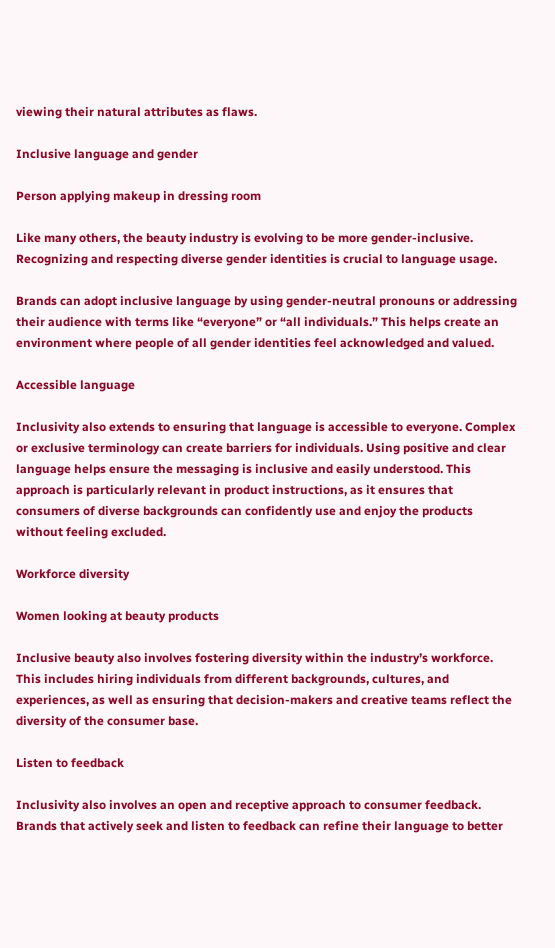viewing their natural attributes as flaws.

Inclusive language and gender

Person applying makeup in dressing room

Like many others, the beauty industry is evolving to be more gender-inclusive. Recognizing and respecting diverse gender identities is crucial to language usage.

Brands can adopt inclusive language by using gender-neutral pronouns or addressing their audience with terms like “everyone” or “all individuals.” This helps create an environment where people of all gender identities feel acknowledged and valued.

Accessible language

Inclusivity also extends to ensuring that language is accessible to everyone. Complex or exclusive terminology can create barriers for individuals. Using positive and clear language helps ensure the messaging is inclusive and easily understood. This approach is particularly relevant in product instructions, as it ensures that consumers of diverse backgrounds can confidently use and enjoy the products without feeling excluded.

Workforce diversity

Women looking at beauty products

Inclusive beauty also involves fostering diversity within the industry’s workforce. This includes hiring individuals from different backgrounds, cultures, and experiences, as well as ensuring that decision-makers and creative teams reflect the diversity of the consumer base.

Listen to feedback

Inclusivity also involves an open and receptive approach to consumer feedback. Brands that actively seek and listen to feedback can refine their language to better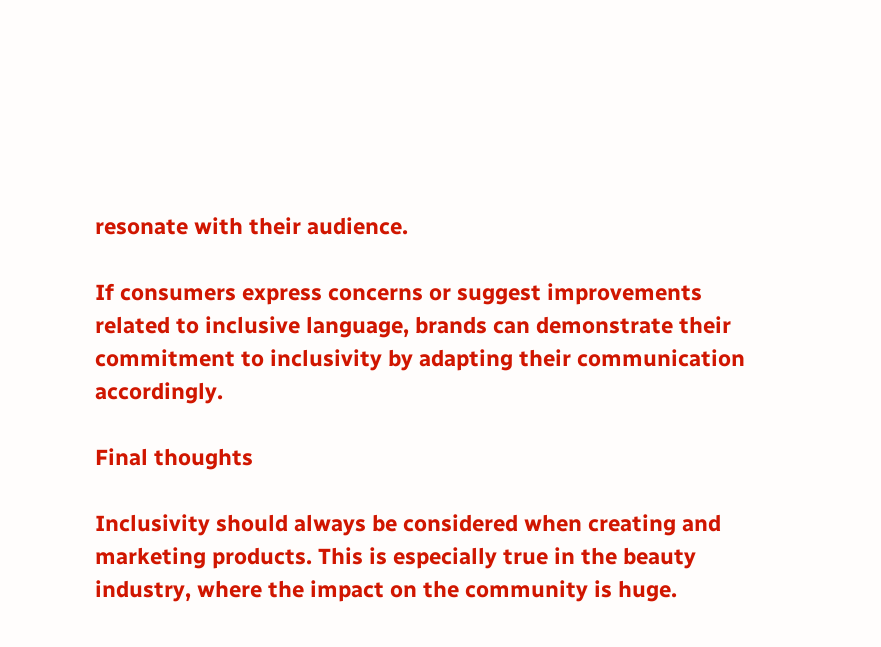resonate with their audience.

If consumers express concerns or suggest improvements related to inclusive language, brands can demonstrate their commitment to inclusivity by adapting their communication accordingly.

Final thoughts

Inclusivity should always be considered when creating and marketing products. This is especially true in the beauty industry, where the impact on the community is huge.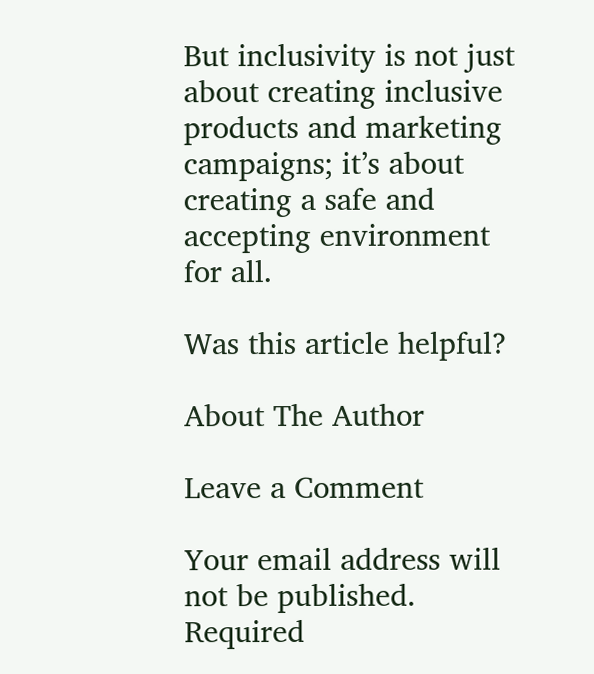But inclusivity is not just about creating inclusive products and marketing campaigns; it’s about creating a safe and accepting environment for all.

Was this article helpful?

About The Author

Leave a Comment

Your email address will not be published. Required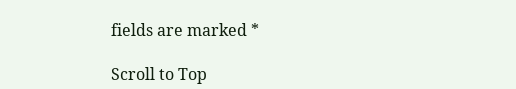fields are marked *

Scroll to Top